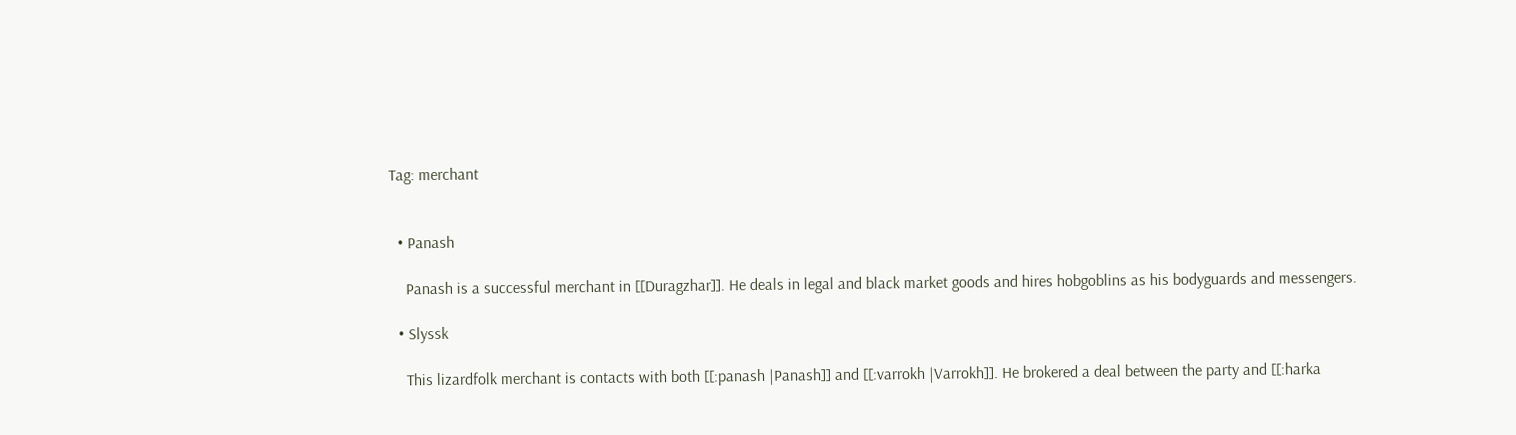Tag: merchant


  • Panash

    Panash is a successful merchant in [[Duragzhar]]. He deals in legal and black market goods and hires hobgoblins as his bodyguards and messengers.

  • Slyssk

    This lizardfolk merchant is contacts with both [[:panash |Panash]] and [[:varrokh |Varrokh]]. He brokered a deal between the party and [[:harka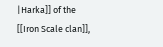|Harka]] of the [[Iron Scale clan]],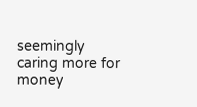seemingly caring more for money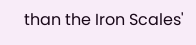than the Iron Scales'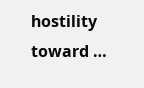hostility toward …